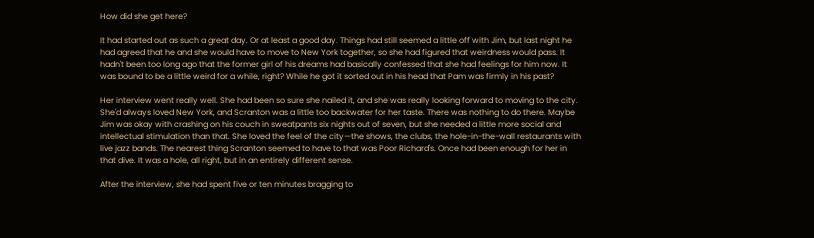How did she get here?

It had started out as such a great day. Or at least a good day. Things had still seemed a little off with Jim, but last night he had agreed that he and she would have to move to New York together, so she had figured that weirdness would pass. It hadn't been too long ago that the former girl of his dreams had basically confessed that she had feelings for him now. It was bound to be a little weird for a while, right? While he got it sorted out in his head that Pam was firmly in his past?

Her interview went really well. She had been so sure she nailed it, and she was really looking forward to moving to the city. She'd always loved New York, and Scranton was a little too backwater for her taste. There was nothing to do there. Maybe Jim was okay with crashing on his couch in sweatpants six nights out of seven, but she needed a little more social and intellectual stimulation than that. She loved the feel of the city—the shows, the clubs, the hole-in-the-wall restaurants with live jazz bands. The nearest thing Scranton seemed to have to that was Poor Richard's. Once had been enough for her in that dive. It was a hole, all right, but in an entirely different sense.

After the interview, she had spent five or ten minutes bragging to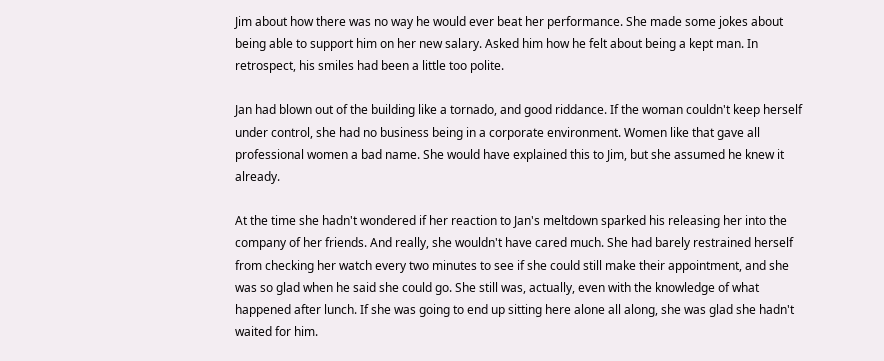Jim about how there was no way he would ever beat her performance. She made some jokes about being able to support him on her new salary. Asked him how he felt about being a kept man. In retrospect, his smiles had been a little too polite.

Jan had blown out of the building like a tornado, and good riddance. If the woman couldn't keep herself under control, she had no business being in a corporate environment. Women like that gave all professional women a bad name. She would have explained this to Jim, but she assumed he knew it already.

At the time she hadn't wondered if her reaction to Jan's meltdown sparked his releasing her into the company of her friends. And really, she wouldn't have cared much. She had barely restrained herself from checking her watch every two minutes to see if she could still make their appointment, and she was so glad when he said she could go. She still was, actually, even with the knowledge of what happened after lunch. If she was going to end up sitting here alone all along, she was glad she hadn't waited for him.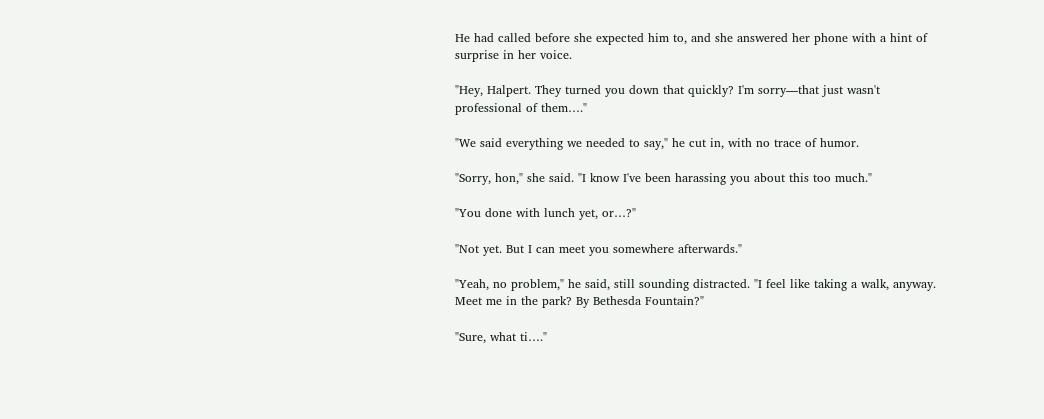He had called before she expected him to, and she answered her phone with a hint of surprise in her voice.

"Hey, Halpert. They turned you down that quickly? I'm sorry—that just wasn't professional of them…."

"We said everything we needed to say," he cut in, with no trace of humor.

"Sorry, hon," she said. "I know I've been harassing you about this too much."

"You done with lunch yet, or…?"

"Not yet. But I can meet you somewhere afterwards."

"Yeah, no problem," he said, still sounding distracted. "I feel like taking a walk, anyway. Meet me in the park? By Bethesda Fountain?"

"Sure, what ti…."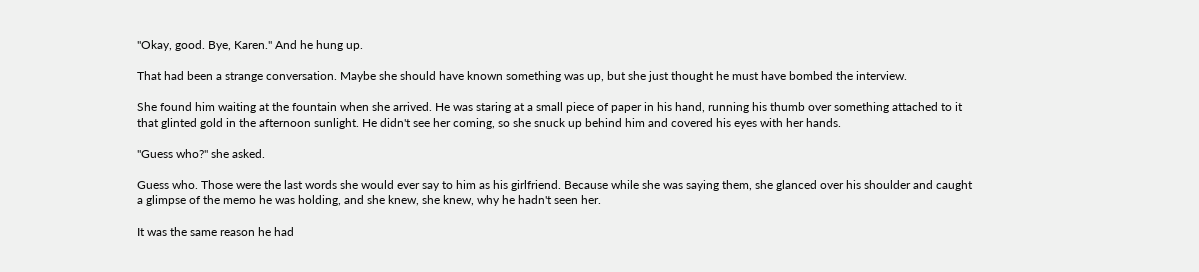"Okay, good. Bye, Karen." And he hung up.

That had been a strange conversation. Maybe she should have known something was up, but she just thought he must have bombed the interview.

She found him waiting at the fountain when she arrived. He was staring at a small piece of paper in his hand, running his thumb over something attached to it that glinted gold in the afternoon sunlight. He didn't see her coming, so she snuck up behind him and covered his eyes with her hands.

"Guess who?" she asked.

Guess who. Those were the last words she would ever say to him as his girlfriend. Because while she was saying them, she glanced over his shoulder and caught a glimpse of the memo he was holding, and she knew, she knew, why he hadn't seen her.

It was the same reason he had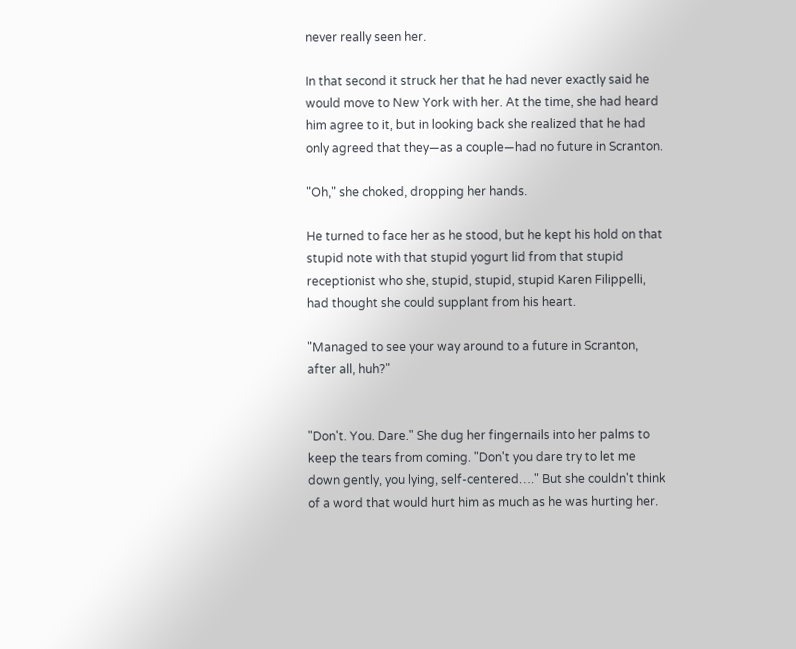never really seen her.

In that second it struck her that he had never exactly said he would move to New York with her. At the time, she had heard him agree to it, but in looking back she realized that he had only agreed that they—as a couple—had no future in Scranton.

"Oh," she choked, dropping her hands.

He turned to face her as he stood, but he kept his hold on that stupid note with that stupid yogurt lid from that stupid receptionist who she, stupid, stupid, stupid Karen Filippelli, had thought she could supplant from his heart.

"Managed to see your way around to a future in Scranton, after all, huh?"


"Don't. You. Dare." She dug her fingernails into her palms to keep the tears from coming. "Don't you dare try to let me down gently, you lying, self-centered…." But she couldn't think of a word that would hurt him as much as he was hurting her.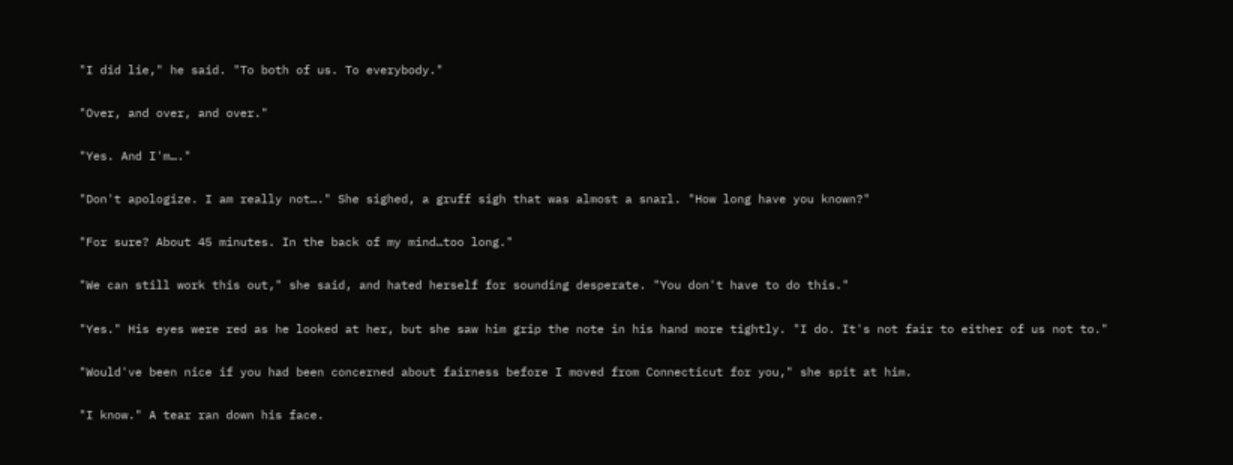"I did lie," he said. "To both of us. To everybody."

"Over, and over, and over."

"Yes. And I'm…."

"Don't apologize. I am really not…." She sighed, a gruff sigh that was almost a snarl. "How long have you known?"

"For sure? About 45 minutes. In the back of my mind…too long."

"We can still work this out," she said, and hated herself for sounding desperate. "You don't have to do this."

"Yes." His eyes were red as he looked at her, but she saw him grip the note in his hand more tightly. "I do. It's not fair to either of us not to."

"Would've been nice if you had been concerned about fairness before I moved from Connecticut for you," she spit at him.

"I know." A tear ran down his face.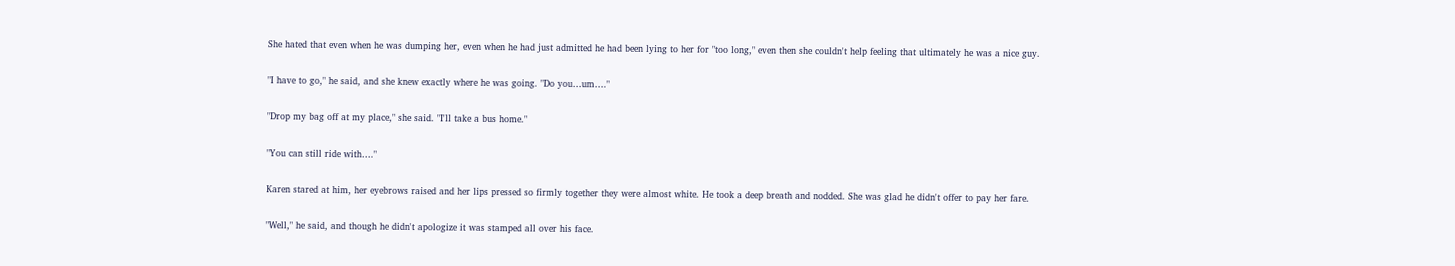She hated that even when he was dumping her, even when he had just admitted he had been lying to her for "too long," even then she couldn't help feeling that ultimately he was a nice guy.

"I have to go," he said, and she knew exactly where he was going. "Do you…um…."

"Drop my bag off at my place," she said. "I'll take a bus home."

"You can still ride with…."

Karen stared at him, her eyebrows raised and her lips pressed so firmly together they were almost white. He took a deep breath and nodded. She was glad he didn't offer to pay her fare.

"Well," he said, and though he didn't apologize it was stamped all over his face.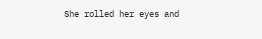She rolled her eyes and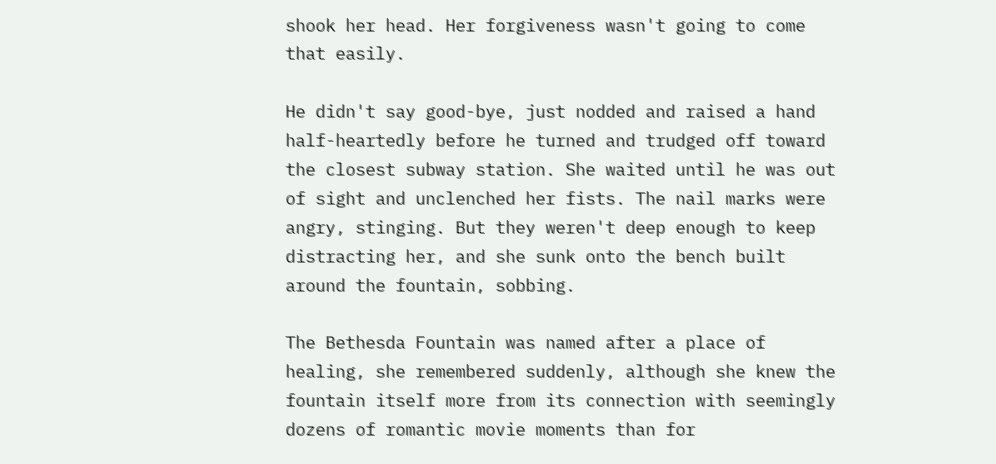shook her head. Her forgiveness wasn't going to come that easily.

He didn't say good-bye, just nodded and raised a hand half-heartedly before he turned and trudged off toward the closest subway station. She waited until he was out of sight and unclenched her fists. The nail marks were angry, stinging. But they weren't deep enough to keep distracting her, and she sunk onto the bench built around the fountain, sobbing.

The Bethesda Fountain was named after a place of healing, she remembered suddenly, although she knew the fountain itself more from its connection with seemingly dozens of romantic movie moments than for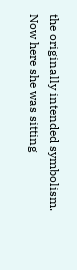the originally intended symbolism. Now here she was sitting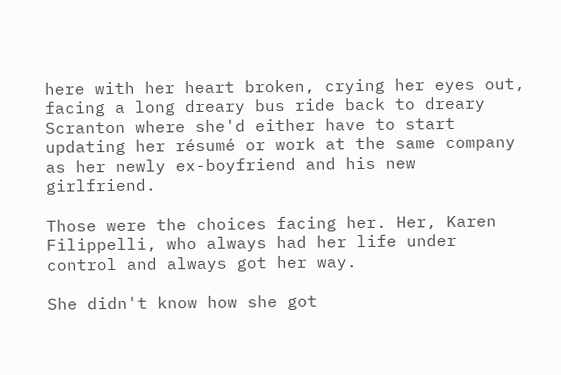here with her heart broken, crying her eyes out, facing a long dreary bus ride back to dreary Scranton where she'd either have to start updating her résumé or work at the same company as her newly ex-boyfriend and his new girlfriend.

Those were the choices facing her. Her, Karen Filippelli, who always had her life under control and always got her way.

She didn't know how she got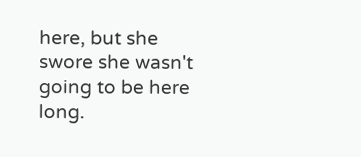here, but she swore she wasn't going to be here long.